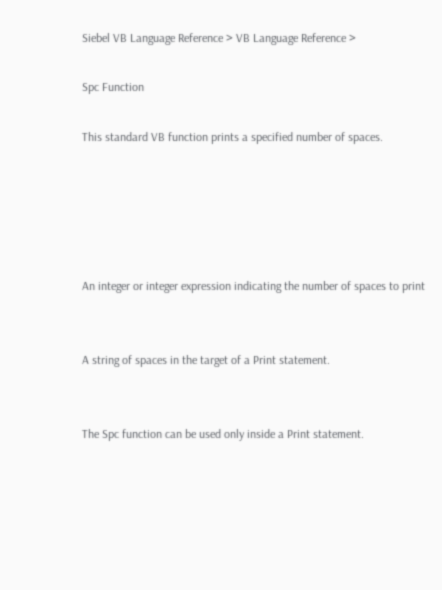Siebel VB Language Reference > VB Language Reference >

Spc Function

This standard VB function prints a specified number of spaces.





An integer or integer expression indicating the number of spaces to print


A string of spaces in the target of a Print statement.


The Spc function can be used only inside a Print statement.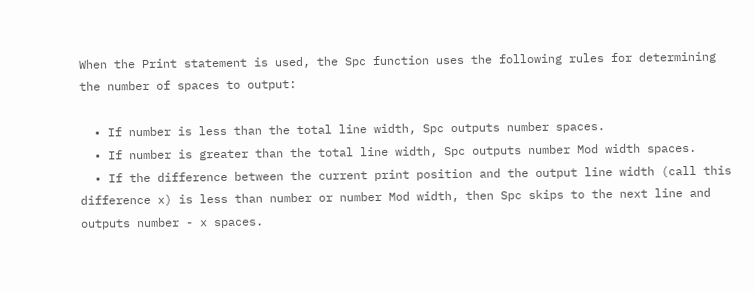When the Print statement is used, the Spc function uses the following rules for determining the number of spaces to output:

  • If number is less than the total line width, Spc outputs number spaces.
  • If number is greater than the total line width, Spc outputs number Mod width spaces.
  • If the difference between the current print position and the output line width (call this difference x) is less than number or number Mod width, then Spc skips to the next line and outputs number - x spaces.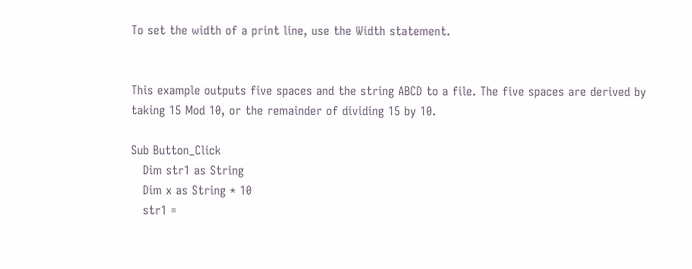To set the width of a print line, use the Width statement.


This example outputs five spaces and the string ABCD to a file. The five spaces are derived by taking 15 Mod 10, or the remainder of dividing 15 by 10.

Sub Button_Click
   Dim str1 as String
   Dim x as String * 10
   str1 =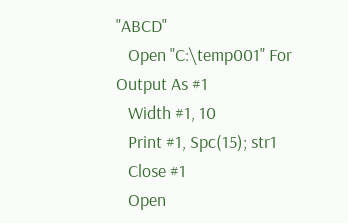"ABCD"
   Open "C:\temp001" For Output As #1
   Width #1, 10
   Print #1, Spc(15); str1
   Close #1
   Open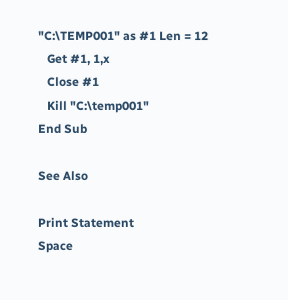"C:\TEMP001" as #1 Len = 12
   Get #1, 1,x
   Close #1
   Kill "C:\temp001"
End Sub

See Also

Print Statement
Space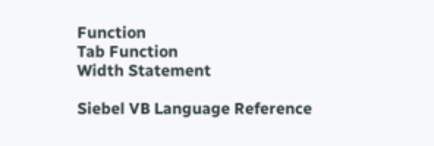Function
Tab Function
Width Statement

Siebel VB Language Reference